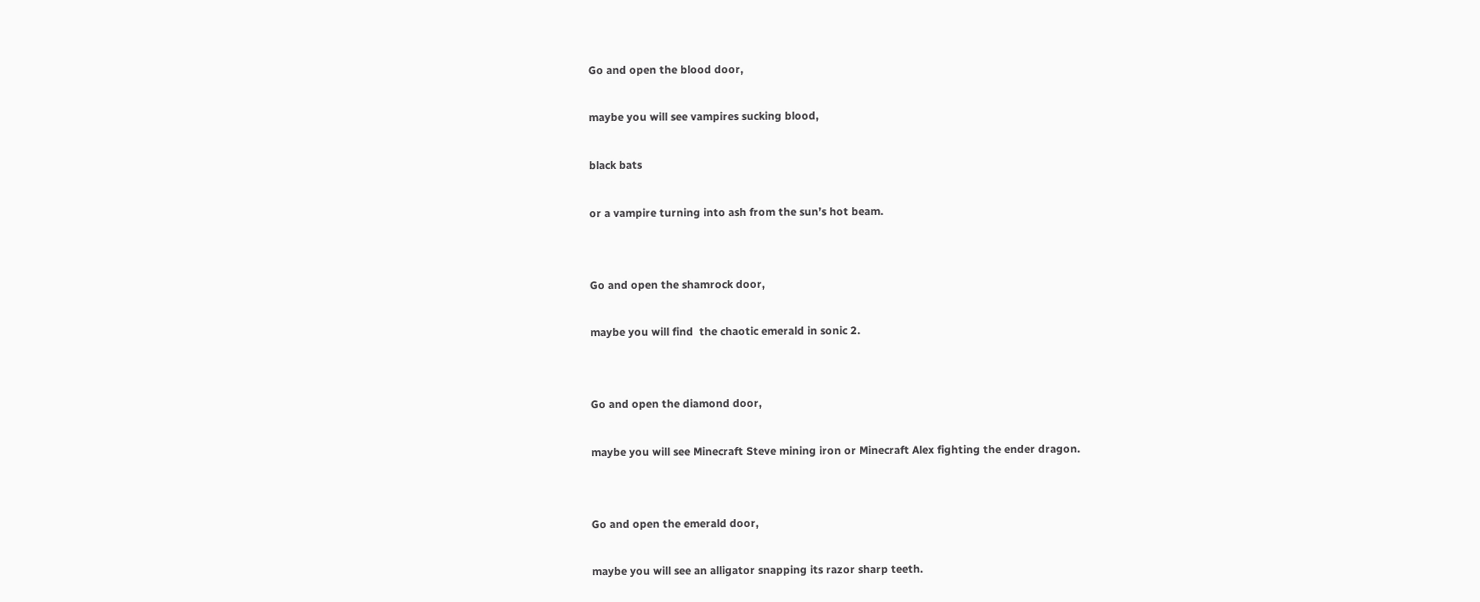Go and open the blood door,

maybe you will see vampires sucking blood,

black bats

or a vampire turning into ash from the sun’s hot beam.


Go and open the shamrock door,

maybe you will find  the chaotic emerald in sonic 2.


Go and open the diamond door,

maybe you will see Minecraft Steve mining iron or Minecraft Alex fighting the ender dragon.


Go and open the emerald door,

maybe you will see an alligator snapping its razor sharp teeth.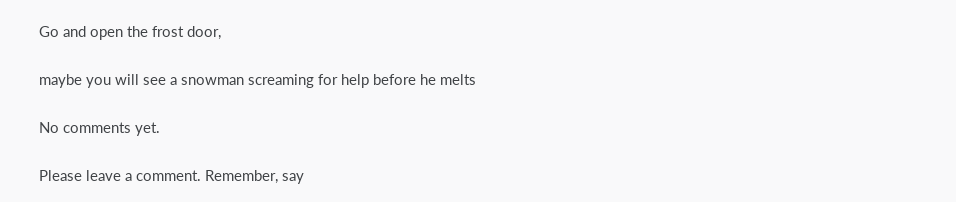Go and open the frost door,

maybe you will see a snowman screaming for help before he melts

No comments yet.

Please leave a comment. Remember, say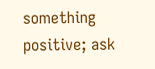something positive; ask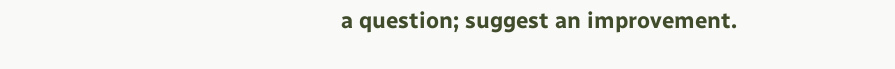a question; suggest an improvement.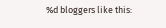%d bloggers like this: